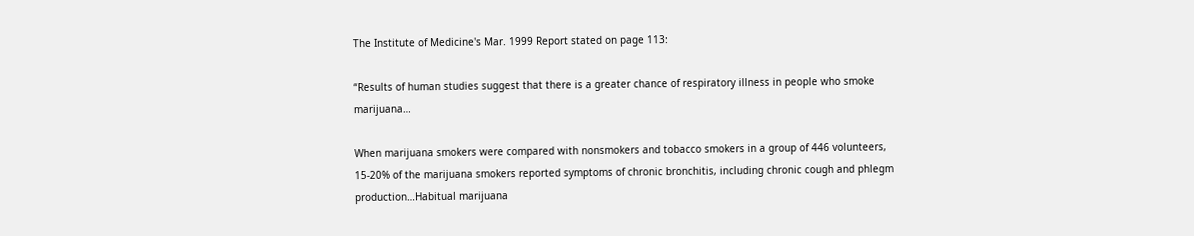The Institute of Medicine's Mar. 1999 Report stated on page 113:

“Results of human studies suggest that there is a greater chance of respiratory illness in people who smoke marijuana…

When marijuana smokers were compared with nonsmokers and tobacco smokers in a group of 446 volunteers, 15-20% of the marijuana smokers reported symptoms of chronic bronchitis, including chronic cough and phlegm production…Habitual marijuana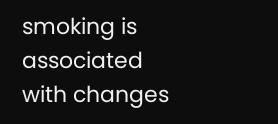smoking is associated with changes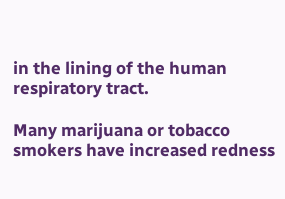in the lining of the human respiratory tract.

Many marijuana or tobacco smokers have increased redness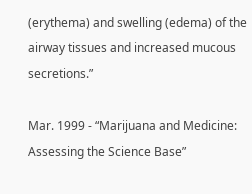(erythema) and swelling (edema) of the airway tissues and increased mucous secretions.”

Mar. 1999 - “Marijuana and Medicine: Assessing the Science Base”